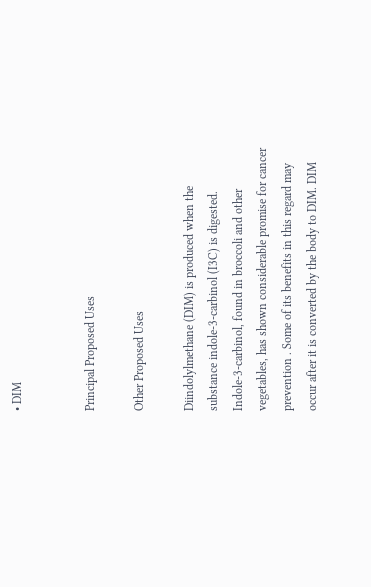• DIM


Principal Proposed Uses

Other Proposed Uses

Diindolylmethane (DIM) is produced when the substance indole-3-carbinol (I3C) is digested. Indole-3-carbinol, found in broccoli and other vegetables, has shown considerable promise for cancer prevention . Some of its benefits in this regard may occur after it is converted by the body to DIM. DIM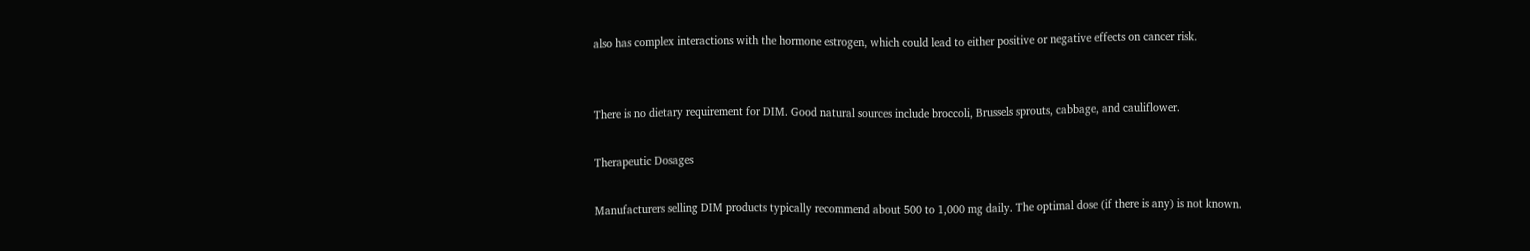also has complex interactions with the hormone estrogen, which could lead to either positive or negative effects on cancer risk.


There is no dietary requirement for DIM. Good natural sources include broccoli, Brussels sprouts, cabbage, and cauliflower.

Therapeutic Dosages

Manufacturers selling DIM products typically recommend about 500 to 1,000 mg daily. The optimal dose (if there is any) is not known.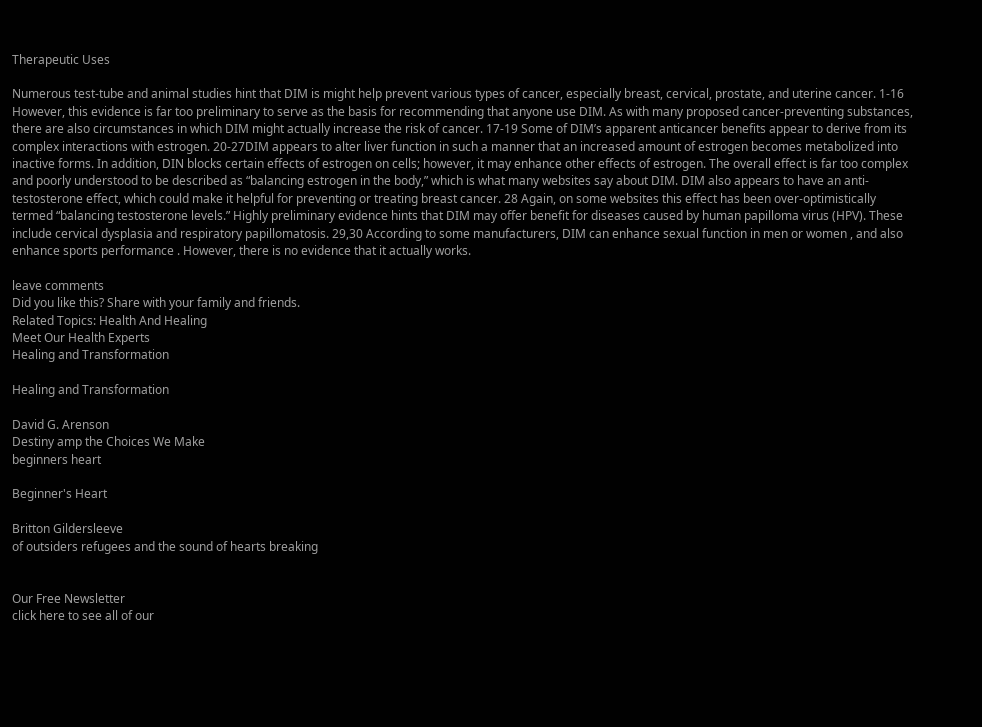Therapeutic Uses

Numerous test-tube and animal studies hint that DIM is might help prevent various types of cancer, especially breast, cervical, prostate, and uterine cancer. 1-16 However, this evidence is far too preliminary to serve as the basis for recommending that anyone use DIM. As with many proposed cancer-preventing substances, there are also circumstances in which DIM might actually increase the risk of cancer. 17-19 Some of DIM’s apparent anticancer benefits appear to derive from its complex interactions with estrogen. 20-27DIM appears to alter liver function in such a manner that an increased amount of estrogen becomes metabolized into inactive forms. In addition, DIN blocks certain effects of estrogen on cells; however, it may enhance other effects of estrogen. The overall effect is far too complex and poorly understood to be described as “balancing estrogen in the body,” which is what many websites say about DIM. DIM also appears to have an anti-testosterone effect, which could make it helpful for preventing or treating breast cancer. 28 Again, on some websites this effect has been over-optimistically termed “balancing testosterone levels.” Highly preliminary evidence hints that DIM may offer benefit for diseases caused by human papilloma virus (HPV). These include cervical dysplasia and respiratory papillomatosis. 29,30 According to some manufacturers, DIM can enhance sexual function in men or women , and also enhance sports performance . However, there is no evidence that it actually works.

leave comments
Did you like this? Share with your family and friends.
Related Topics: Health And Healing
Meet Our Health Experts
Healing and Transformation

Healing and Transformation

David G. Arenson
Destiny amp the Choices We Make
beginners heart

Beginner's Heart

Britton Gildersleeve
of outsiders refugees and the sound of hearts breaking


Our Free Newsletter
click here to see all of our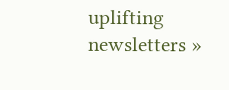uplifting newsletters »